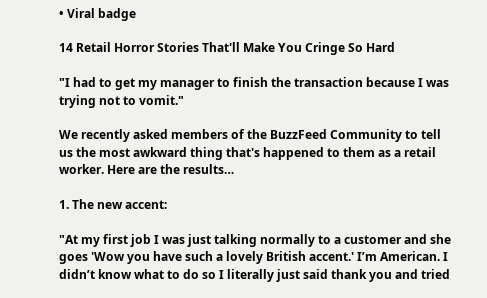• Viral badge

14 Retail Horror Stories That'll Make You Cringe So Hard

"I had to get my manager to finish the transaction because I was trying not to vomit."

We recently asked members of the BuzzFeed Community to tell us the most awkward thing that's happened to them as a retail worker. Here are the results…

1. The new accent:

"At my first job I was just talking normally to a customer and she goes 'Wow you have such a lovely British accent.' I’m American. I didn’t know what to do so I literally just said thank you and tried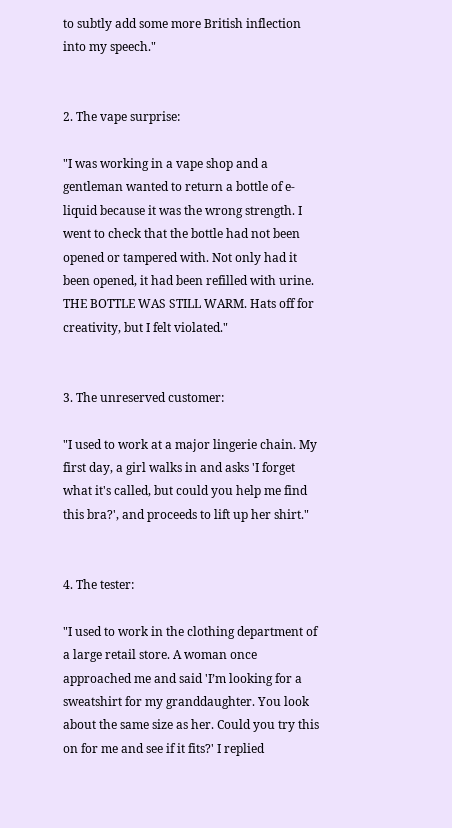to subtly add some more British inflection into my speech."


2. The vape surprise:

"I was working in a vape shop and a gentleman wanted to return a bottle of e-liquid because it was the wrong strength. I went to check that the bottle had not been opened or tampered with. Not only had it been opened, it had been refilled with urine. THE BOTTLE WAS STILL WARM. Hats off for creativity, but I felt violated."


3. The unreserved customer:

"I used to work at a major lingerie chain. My first day, a girl walks in and asks 'I forget what it's called, but could you help me find this bra?', and proceeds to lift up her shirt."


4. The tester:

"I used to work in the clothing department of a large retail store. A woman once approached me and said 'I’m looking for a sweatshirt for my granddaughter. You look about the same size as her. Could you try this on for me and see if it fits?' I replied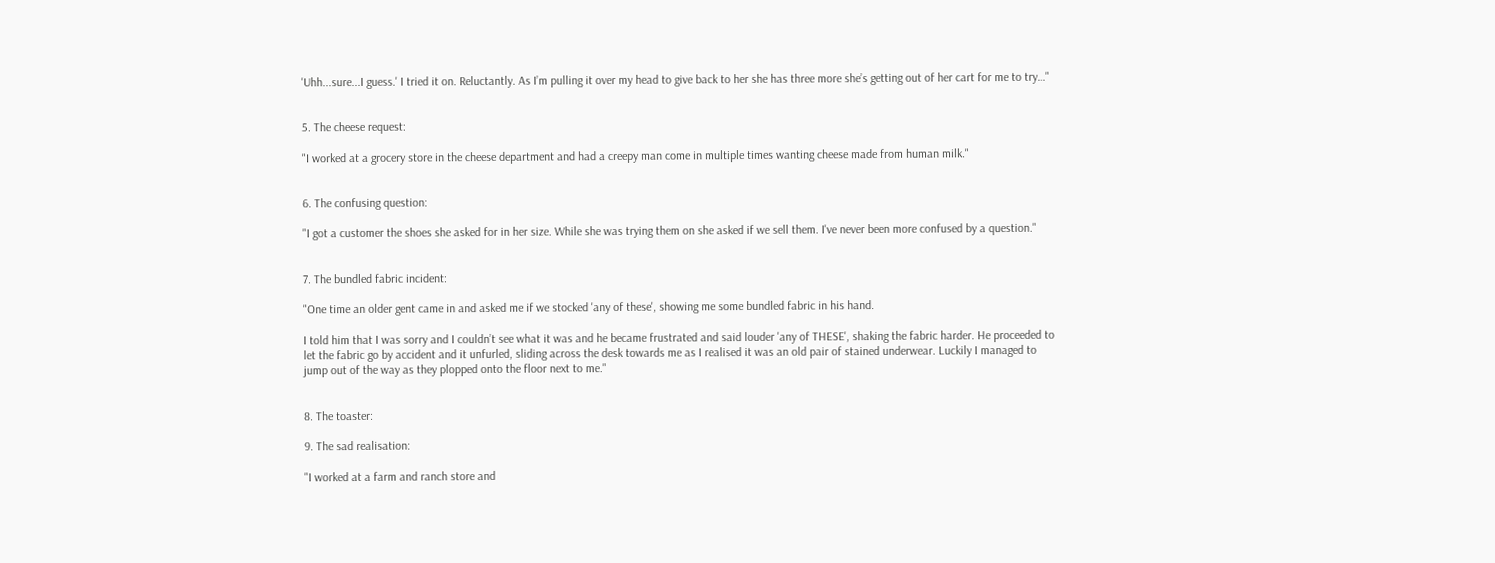'Uhh...sure...I guess.' I tried it on. Reluctantly. As I’m pulling it over my head to give back to her she has three more she’s getting out of her cart for me to try…"


5. The cheese request:

"I worked at a grocery store in the cheese department and had a creepy man come in multiple times wanting cheese made from human milk."


6. The confusing question:

"I got a customer the shoes she asked for in her size. While she was trying them on she asked if we sell them. I've never been more confused by a question."


7. The bundled fabric incident:

"One time an older gent came in and asked me if we stocked 'any of these', showing me some bundled fabric in his hand.

I told him that I was sorry and I couldn’t see what it was and he became frustrated and said louder 'any of THESE', shaking the fabric harder. He proceeded to let the fabric go by accident and it unfurled, sliding across the desk towards me as I realised it was an old pair of stained underwear. Luckily I managed to jump out of the way as they plopped onto the floor next to me."


8. The toaster:

9. The sad realisation:

"I worked at a farm and ranch store and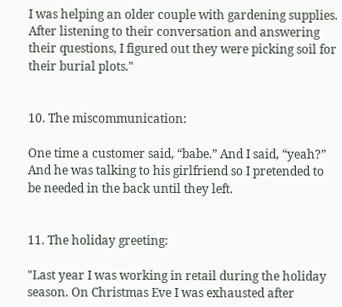I was helping an older couple with gardening supplies. After listening to their conversation and answering their questions, I figured out they were picking soil for their burial plots."


10. The miscommunication:

One time a customer said, “babe.” And I said, “yeah?” And he was talking to his girlfriend so I pretended to be needed in the back until they left.


11. The holiday greeting:

"Last year I was working in retail during the holiday season. On Christmas Eve I was exhausted after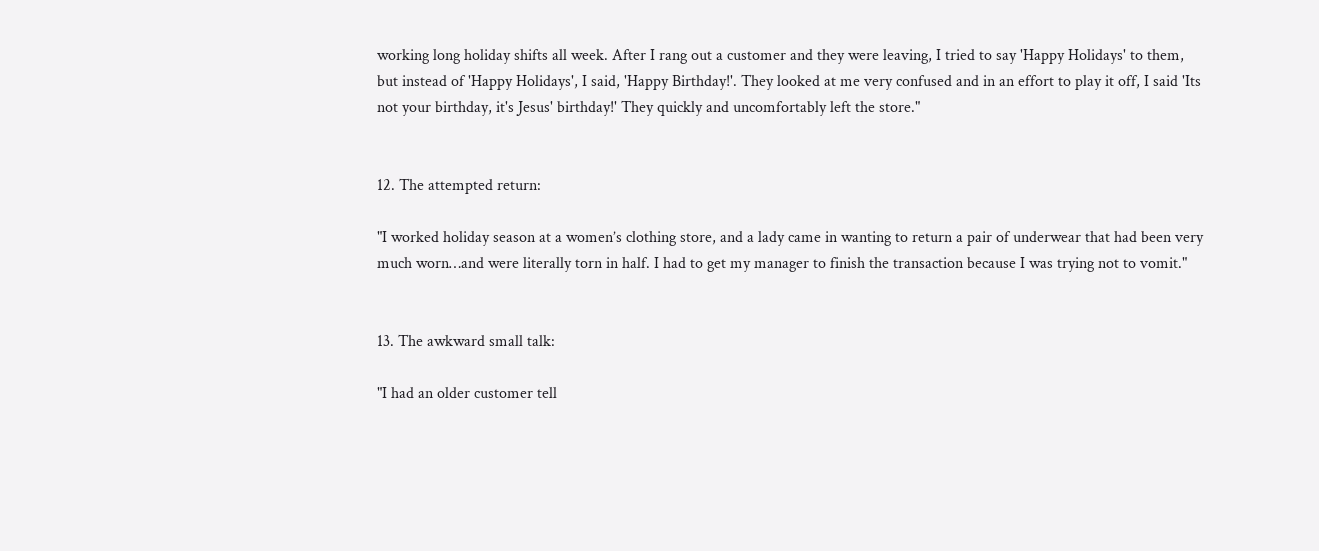working long holiday shifts all week. After I rang out a customer and they were leaving, I tried to say 'Happy Holidays' to them, but instead of 'Happy Holidays', I said, 'Happy Birthday!'. They looked at me very confused and in an effort to play it off, I said 'Its not your birthday, it's Jesus' birthday!' They quickly and uncomfortably left the store."


12. The attempted return:

"I worked holiday season at a women’s clothing store, and a lady came in wanting to return a pair of underwear that had been very much worn…and were literally torn in half. I had to get my manager to finish the transaction because I was trying not to vomit."


13. The awkward small talk:

"I had an older customer tell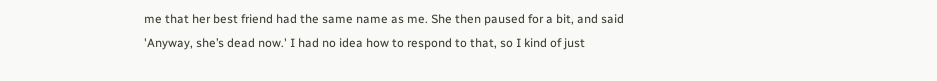me that her best friend had the same name as me. She then paused for a bit, and said 'Anyway, she’s dead now.' I had no idea how to respond to that, so I kind of just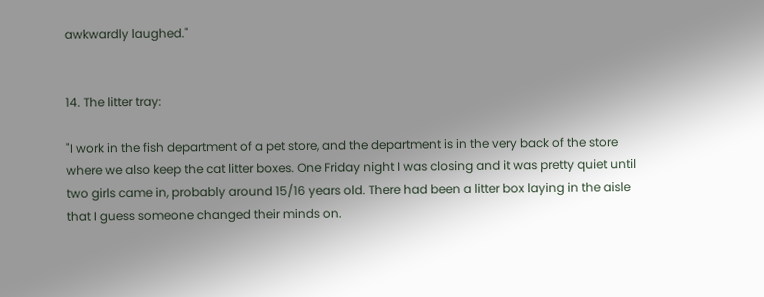awkwardly laughed."


14. The litter tray:

"I work in the fish department of a pet store, and the department is in the very back of the store where we also keep the cat litter boxes. One Friday night I was closing and it was pretty quiet until two girls came in, probably around 15/16 years old. There had been a litter box laying in the aisle that I guess someone changed their minds on.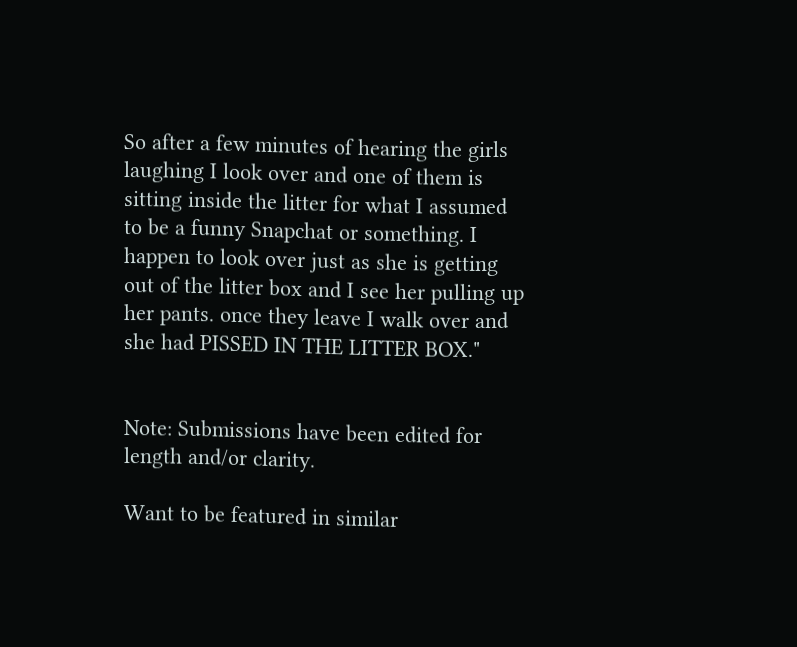So after a few minutes of hearing the girls laughing I look over and one of them is sitting inside the litter for what I assumed to be a funny Snapchat or something. I happen to look over just as she is getting out of the litter box and I see her pulling up her pants. once they leave I walk over and she had PISSED IN THE LITTER BOX."


Note: Submissions have been edited for length and/or clarity.

Want to be featured in similar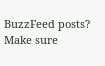BuzzFeed posts? Make sure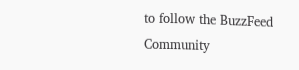to follow the BuzzFeed Community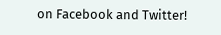on Facebook and Twitter!